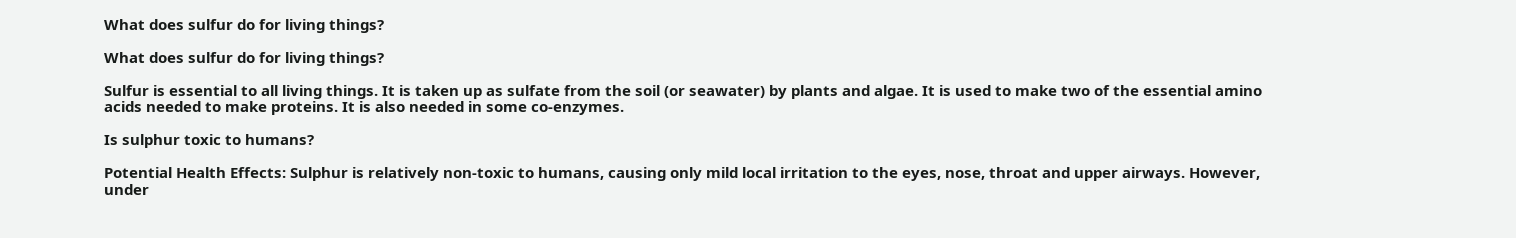What does sulfur do for living things?

What does sulfur do for living things?

Sulfur is essential to all living things. It is taken up as sulfate from the soil (or seawater) by plants and algae. It is used to make two of the essential amino acids needed to make proteins. It is also needed in some co-enzymes.

Is sulphur toxic to humans?

Potential Health Effects: Sulphur is relatively non-toxic to humans, causing only mild local irritation to the eyes, nose, throat and upper airways. However, under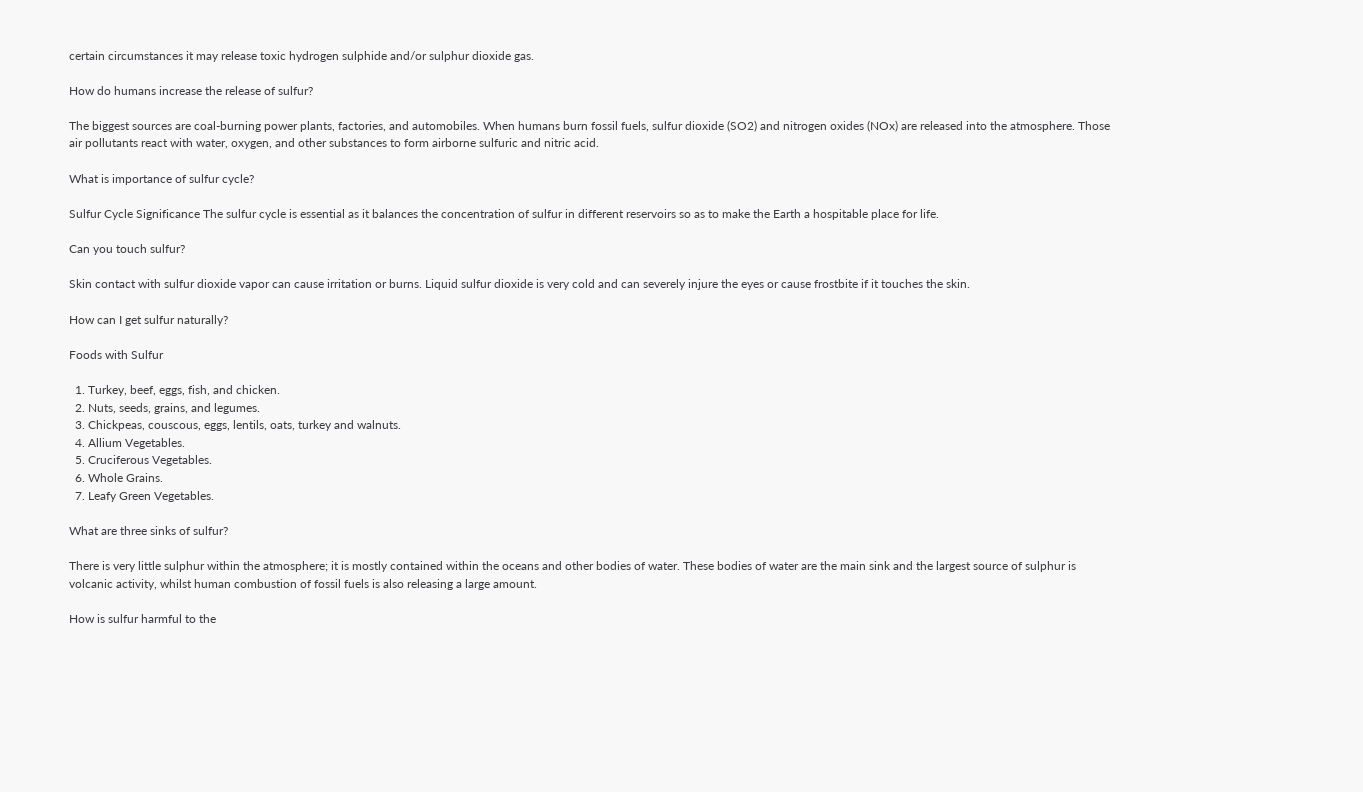certain circumstances it may release toxic hydrogen sulphide and/or sulphur dioxide gas.

How do humans increase the release of sulfur?

The biggest sources are coal-burning power plants, factories, and automobiles. When humans burn fossil fuels, sulfur dioxide (SO2) and nitrogen oxides (NOx) are released into the atmosphere. Those air pollutants react with water, oxygen, and other substances to form airborne sulfuric and nitric acid.

What is importance of sulfur cycle?

Sulfur Cycle Significance The sulfur cycle is essential as it balances the concentration of sulfur in different reservoirs so as to make the Earth a hospitable place for life.

Can you touch sulfur?

Skin contact with sulfur dioxide vapor can cause irritation or burns. Liquid sulfur dioxide is very cold and can severely injure the eyes or cause frostbite if it touches the skin.

How can I get sulfur naturally?

Foods with Sulfur

  1. Turkey, beef, eggs, fish, and chicken.
  2. Nuts, seeds, grains, and legumes.
  3. Chickpeas, couscous, eggs, lentils, oats, turkey and walnuts.
  4. Allium Vegetables.
  5. Cruciferous Vegetables.
  6. Whole Grains.
  7. Leafy Green Vegetables.

What are three sinks of sulfur?

There is very little sulphur within the atmosphere; it is mostly contained within the oceans and other bodies of water. These bodies of water are the main sink and the largest source of sulphur is volcanic activity, whilst human combustion of fossil fuels is also releasing a large amount.

How is sulfur harmful to the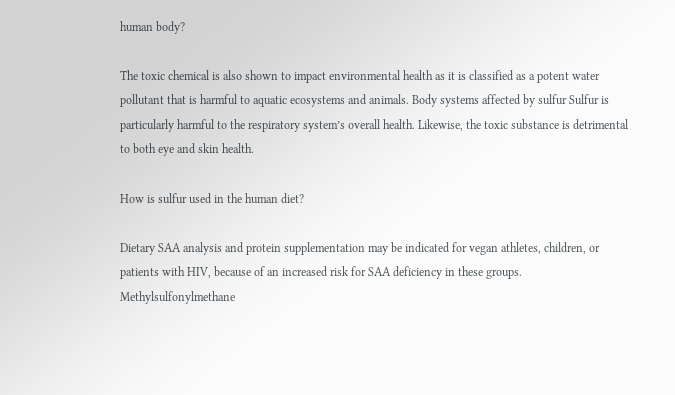human body?

The toxic chemical is also shown to impact environmental health as it is classified as a potent water pollutant that is harmful to aquatic ecosystems and animals. Body systems affected by sulfur Sulfur is particularly harmful to the respiratory system’s overall health. Likewise, the toxic substance is detrimental to both eye and skin health.

How is sulfur used in the human diet?

Dietary SAA analysis and protein supplementation may be indicated for vegan athletes, children, or patients with HIV, because of an increased risk for SAA deficiency in these groups. Methylsulfonylmethane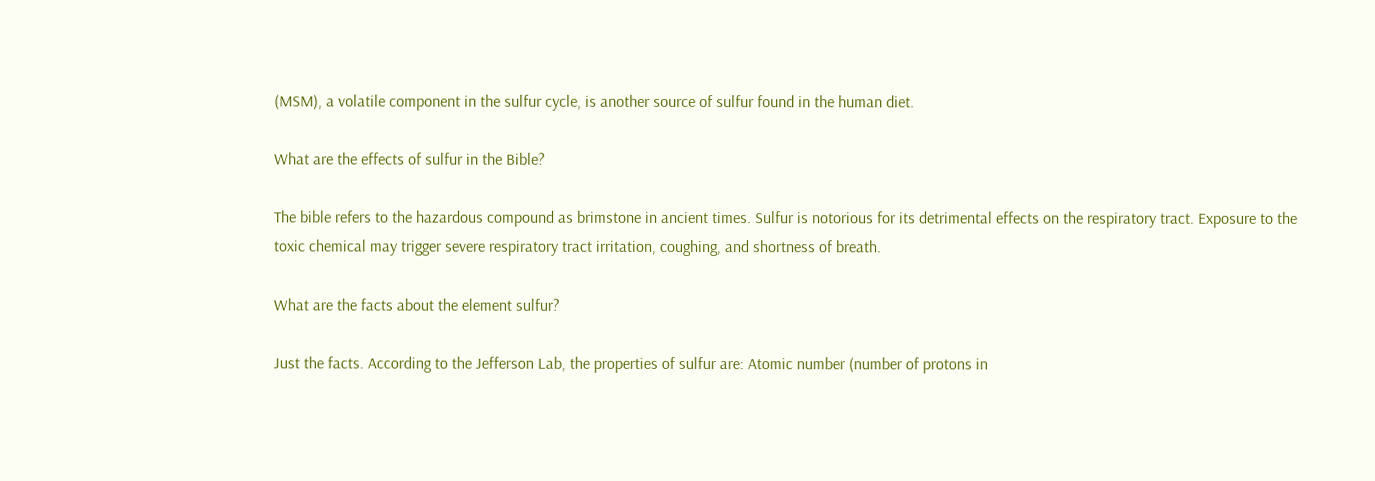(MSM), a volatile component in the sulfur cycle, is another source of sulfur found in the human diet.

What are the effects of sulfur in the Bible?

The bible refers to the hazardous compound as brimstone in ancient times. Sulfur is notorious for its detrimental effects on the respiratory tract. Exposure to the toxic chemical may trigger severe respiratory tract irritation, coughing, and shortness of breath.

What are the facts about the element sulfur?

Just the facts. According to the Jefferson Lab, the properties of sulfur are: Atomic number (number of protons in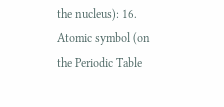the nucleus): 16. Atomic symbol (on the Periodic Table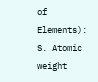of Elements): S. Atomic weight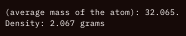(average mass of the atom): 32.065. Density: 2.067 grams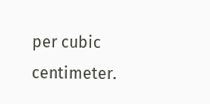per cubic centimeter.